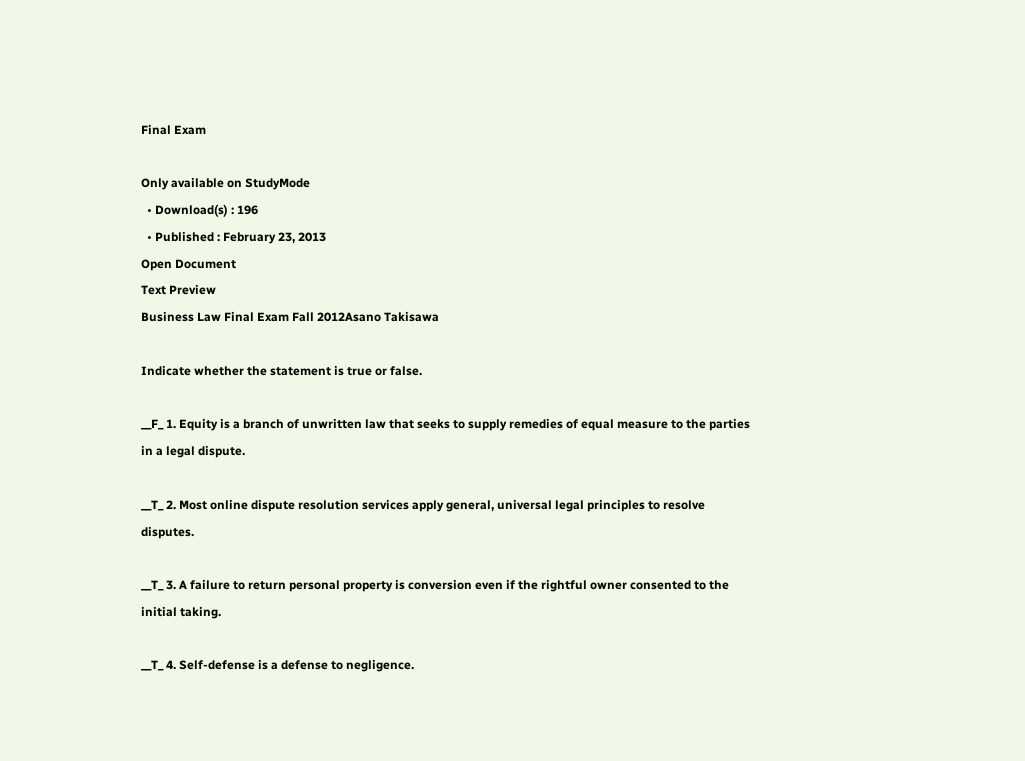Final Exam

Only available on StudyMode
  • Download(s) : 196
  • Published : February 23, 2013
Open Document
Text Preview
Business Law Final Exam Fall 2012Asano Takisawa

Indicate whether the statement is true or false.

__F_ 1. Equity is a branch of unwritten law that seeks to supply remedies of equal measure to the parties in a legal dispute.

__T_ 2. Most online dispute resolution services apply general, universal legal principles to resolve disputes.

__T_ 3. A failure to return personal property is conversion even if the rightful owner consented to the initial taking.

__T_ 4. Self-defense is a defense to negligence.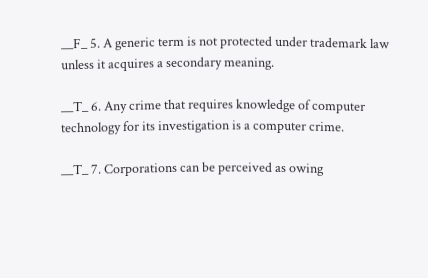__F_ 5. A generic term is not protected under trademark law unless it acquires a secondary meaning.

__T_ 6. Any crime that requires knowledge of computer technology for its investigation is a computer crime.

__T_ 7. Corporations can be perceived as owing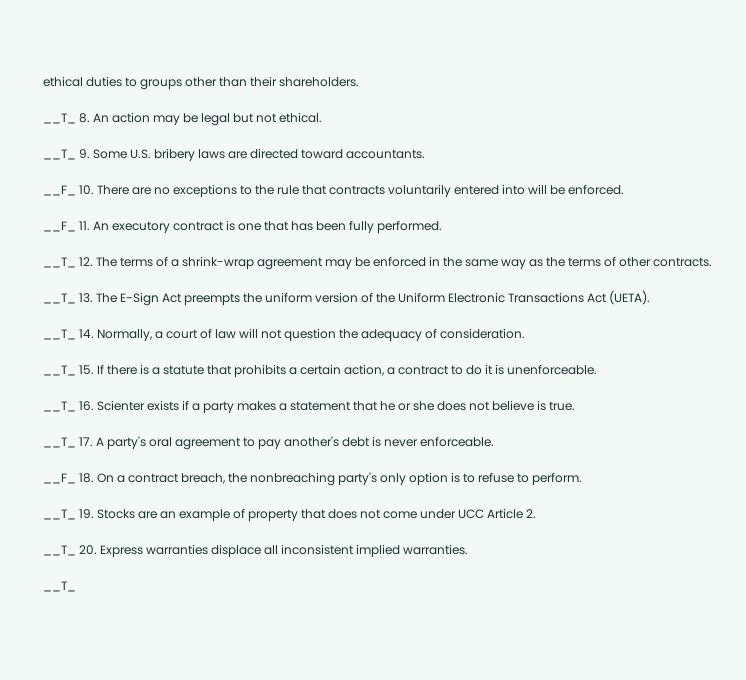ethical duties to groups other than their shareholders.

__T_ 8. An action may be legal but not ethical.

__T_ 9. Some U.S. bribery laws are directed toward accountants.

__F_ 10. There are no exceptions to the rule that contracts voluntarily entered into will be enforced.

__F_ 11. An executory contract is one that has been fully performed.

__T_ 12. The terms of a shrink-wrap agreement may be enforced in the same way as the terms of other contracts.

__T_ 13. The E-Sign Act preempts the uniform version of the Uniform Electronic Transactions Act (UETA).

__T_ 14. Normally, a court of law will not question the adequacy of consideration.

__T_ 15. If there is a statute that prohibits a certain action, a contract to do it is unenforceable.

__T_ 16. Scienter exists if a party makes a statement that he or she does not believe is true.

__T_ 17. A party's oral agreement to pay another's debt is never enforceable.

__F_ 18. On a contract breach, the nonbreaching party's only option is to refuse to perform.

__T_ 19. Stocks are an example of property that does not come under UCC Article 2.

__T_ 20. Express warranties displace all inconsistent implied warranties.

__T_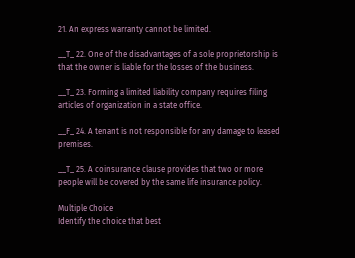21. An express warranty cannot be limited.

__T_ 22. One of the disadvantages of a sole proprietorship is that the owner is liable for the losses of the business.

__T_ 23. Forming a limited liability company requires filing articles of organization in a state office.

__F_ 24. A tenant is not responsible for any damage to leased premises.

__T_ 25. A coinsurance clause provides that two or more people will be covered by the same life insurance policy.

Multiple Choice
Identify the choice that best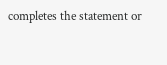completes the statement or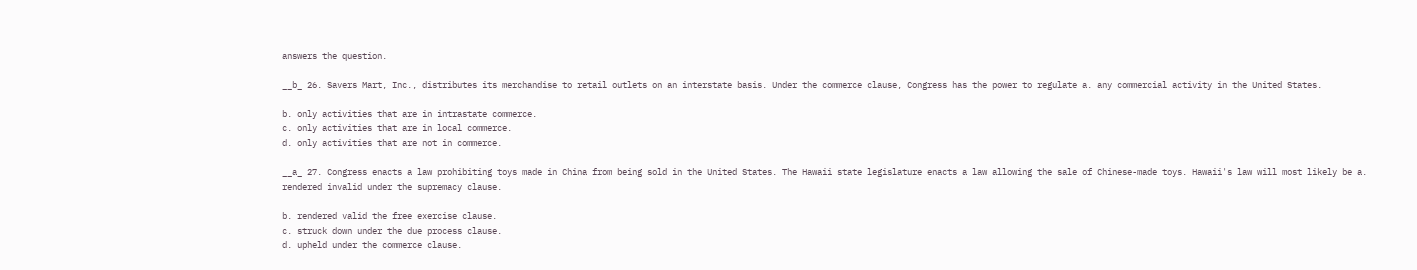answers the question.

__b_ 26. Savers Mart, Inc., distributes its merchandise to retail outlets on an interstate basis. Under the commerce clause, Congress has the power to regulate a. any commercial activity in the United States.

b. only activities that are in intrastate commerce.
c. only activities that are in local commerce.
d. only activities that are not in commerce.

__a_ 27. Congress enacts a law prohibiting toys made in China from being sold in the United States. The Hawaii state legislature enacts a law allowing the sale of Chinese-made toys. Hawaii's law will most likely be a. rendered invalid under the supremacy clause.

b. rendered valid the free exercise clause.
c. struck down under the due process clause.
d. upheld under the commerce clause.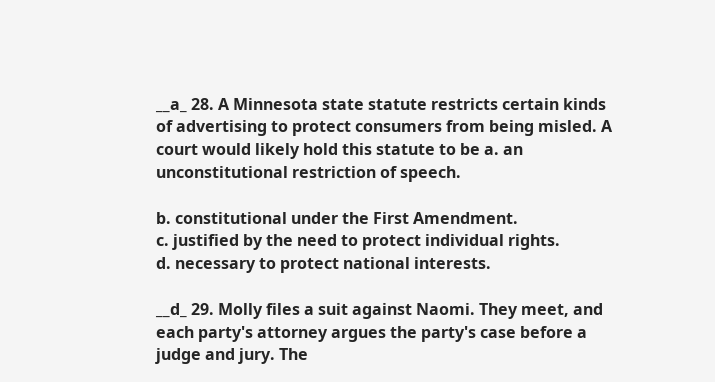__a_ 28. A Minnesota state statute restricts certain kinds of advertising to protect consumers from being misled. A court would likely hold this statute to be a. an unconstitutional restriction of speech.

b. constitutional under the First Amendment.
c. justified by the need to protect individual rights.
d. necessary to protect national interests.

__d_ 29. Molly files a suit against Naomi. They meet, and each party's attorney argues the party's case before a judge and jury. The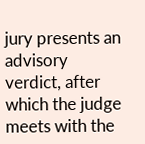jury presents an advisory verdict, after which the judge meets with the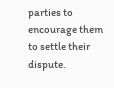parties to encourage them to settle their dispute.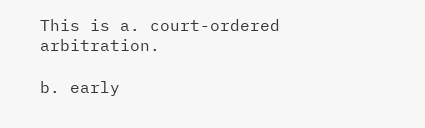This is a. court-ordered arbitration.

b. early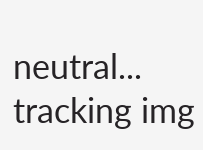neutral...
tracking img